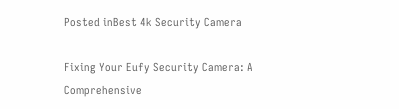Posted inBest 4k Security Camera

Fixing Your Eufy Security Camera: A Comprehensive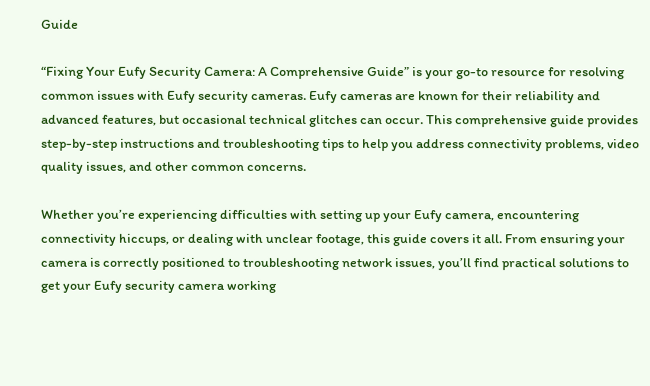Guide

“Fixing Your Eufy Security Camera: A Comprehensive Guide” is your go-to resource for resolving common issues with Eufy security cameras. Eufy cameras are known for their reliability and advanced features, but occasional technical glitches can occur. This comprehensive guide provides step-by-step instructions and troubleshooting tips to help you address connectivity problems, video quality issues, and other common concerns.

Whether you’re experiencing difficulties with setting up your Eufy camera, encountering connectivity hiccups, or dealing with unclear footage, this guide covers it all. From ensuring your camera is correctly positioned to troubleshooting network issues, you’ll find practical solutions to get your Eufy security camera working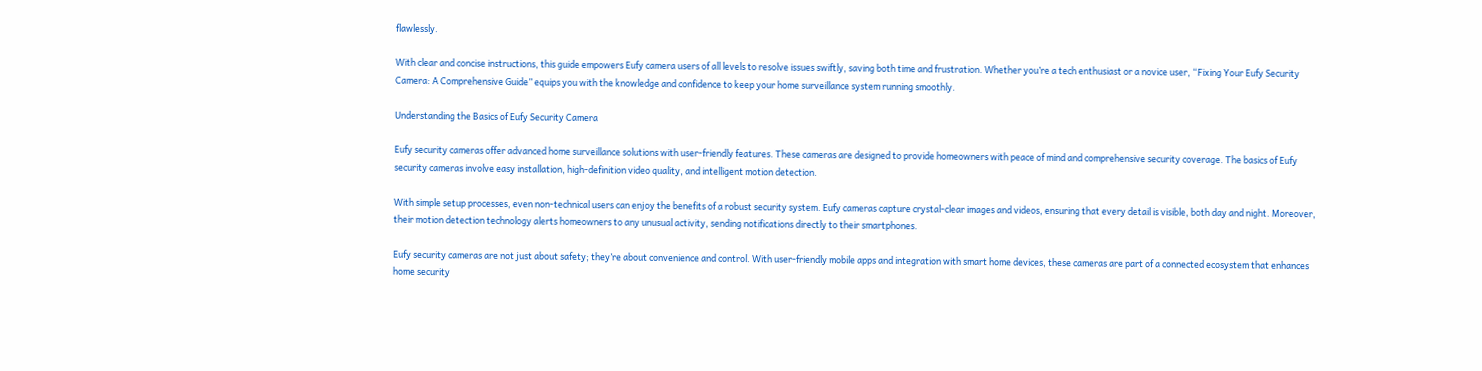flawlessly.

With clear and concise instructions, this guide empowers Eufy camera users of all levels to resolve issues swiftly, saving both time and frustration. Whether you’re a tech enthusiast or a novice user, “Fixing Your Eufy Security Camera: A Comprehensive Guide” equips you with the knowledge and confidence to keep your home surveillance system running smoothly.

Understanding the Basics of Eufy Security Camera

Eufy security cameras offer advanced home surveillance solutions with user-friendly features. These cameras are designed to provide homeowners with peace of mind and comprehensive security coverage. The basics of Eufy security cameras involve easy installation, high-definition video quality, and intelligent motion detection.

With simple setup processes, even non-technical users can enjoy the benefits of a robust security system. Eufy cameras capture crystal-clear images and videos, ensuring that every detail is visible, both day and night. Moreover, their motion detection technology alerts homeowners to any unusual activity, sending notifications directly to their smartphones.

Eufy security cameras are not just about safety; they’re about convenience and control. With user-friendly mobile apps and integration with smart home devices, these cameras are part of a connected ecosystem that enhances home security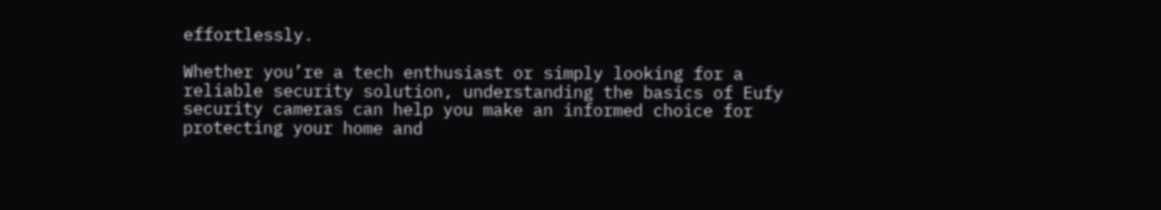effortlessly.

Whether you’re a tech enthusiast or simply looking for a reliable security solution, understanding the basics of Eufy security cameras can help you make an informed choice for protecting your home and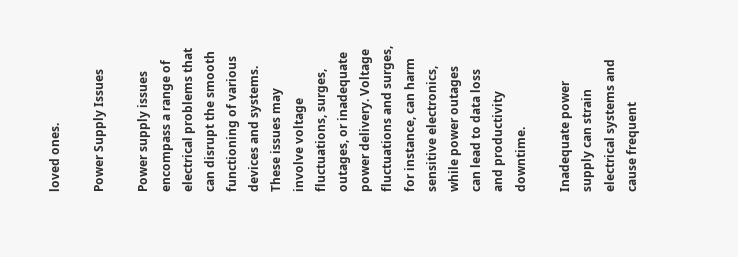loved ones.

Power Supply Issues

Power supply issues encompass a range of electrical problems that can disrupt the smooth functioning of various devices and systems. These issues may involve voltage fluctuations, surges, outages, or inadequate power delivery. Voltage fluctuations and surges, for instance, can harm sensitive electronics, while power outages can lead to data loss and productivity downtime.

Inadequate power supply can strain electrical systems and cause frequent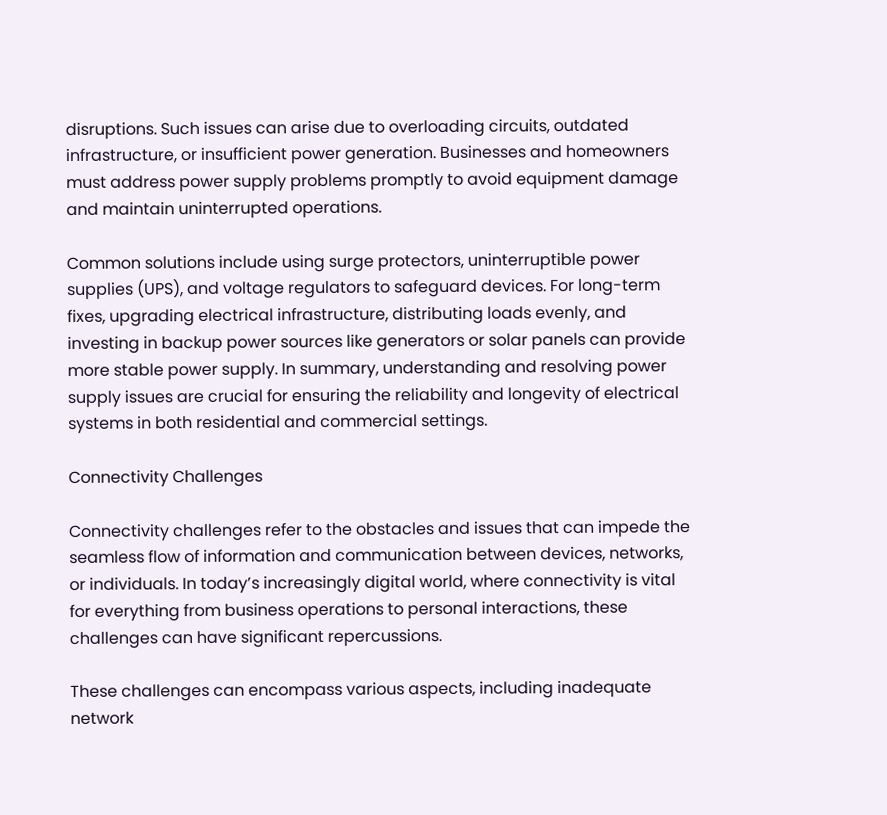disruptions. Such issues can arise due to overloading circuits, outdated infrastructure, or insufficient power generation. Businesses and homeowners must address power supply problems promptly to avoid equipment damage and maintain uninterrupted operations.

Common solutions include using surge protectors, uninterruptible power supplies (UPS), and voltage regulators to safeguard devices. For long-term fixes, upgrading electrical infrastructure, distributing loads evenly, and investing in backup power sources like generators or solar panels can provide more stable power supply. In summary, understanding and resolving power supply issues are crucial for ensuring the reliability and longevity of electrical systems in both residential and commercial settings.

Connectivity Challenges

Connectivity challenges refer to the obstacles and issues that can impede the seamless flow of information and communication between devices, networks, or individuals. In today’s increasingly digital world, where connectivity is vital for everything from business operations to personal interactions, these challenges can have significant repercussions.

These challenges can encompass various aspects, including inadequate network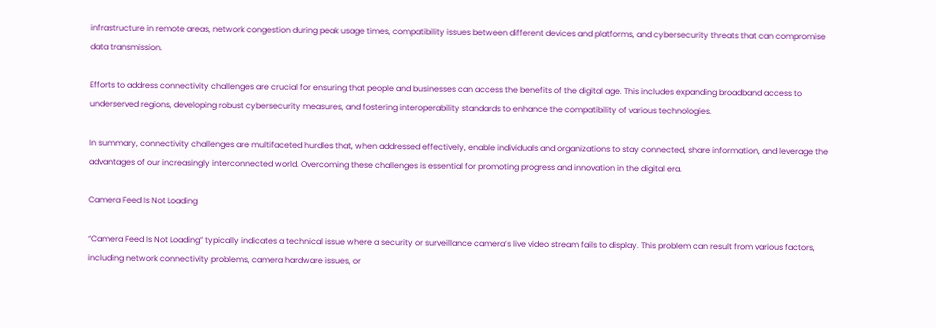infrastructure in remote areas, network congestion during peak usage times, compatibility issues between different devices and platforms, and cybersecurity threats that can compromise data transmission.

Efforts to address connectivity challenges are crucial for ensuring that people and businesses can access the benefits of the digital age. This includes expanding broadband access to underserved regions, developing robust cybersecurity measures, and fostering interoperability standards to enhance the compatibility of various technologies.

In summary, connectivity challenges are multifaceted hurdles that, when addressed effectively, enable individuals and organizations to stay connected, share information, and leverage the advantages of our increasingly interconnected world. Overcoming these challenges is essential for promoting progress and innovation in the digital era.

Camera Feed Is Not Loading

“Camera Feed Is Not Loading” typically indicates a technical issue where a security or surveillance camera’s live video stream fails to display. This problem can result from various factors, including network connectivity problems, camera hardware issues, or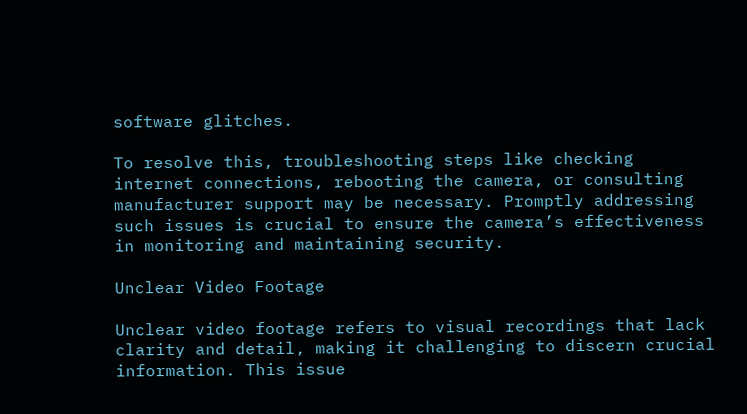software glitches.

To resolve this, troubleshooting steps like checking internet connections, rebooting the camera, or consulting manufacturer support may be necessary. Promptly addressing such issues is crucial to ensure the camera’s effectiveness in monitoring and maintaining security.

Unclear Video Footage

Unclear video footage refers to visual recordings that lack clarity and detail, making it challenging to discern crucial information. This issue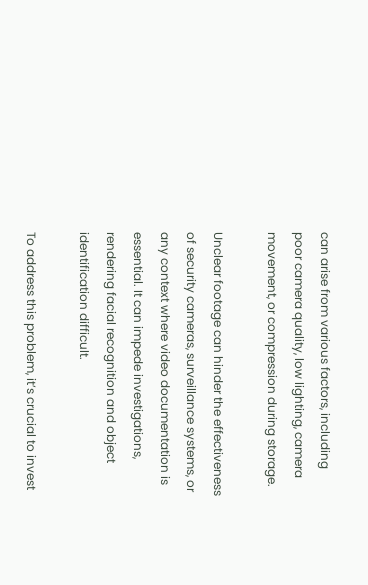can arise from various factors, including poor camera quality, low lighting, camera movement, or compression during storage.

Unclear footage can hinder the effectiveness of security cameras, surveillance systems, or any context where video documentation is essential. It can impede investigations, rendering facial recognition and object identification difficult.

To address this problem, it’s crucial to invest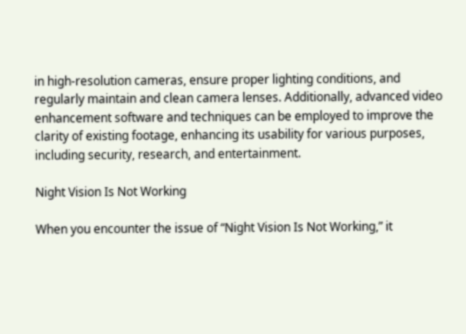in high-resolution cameras, ensure proper lighting conditions, and regularly maintain and clean camera lenses. Additionally, advanced video enhancement software and techniques can be employed to improve the clarity of existing footage, enhancing its usability for various purposes, including security, research, and entertainment.

Night Vision Is Not Working

When you encounter the issue of “Night Vision Is Not Working,” it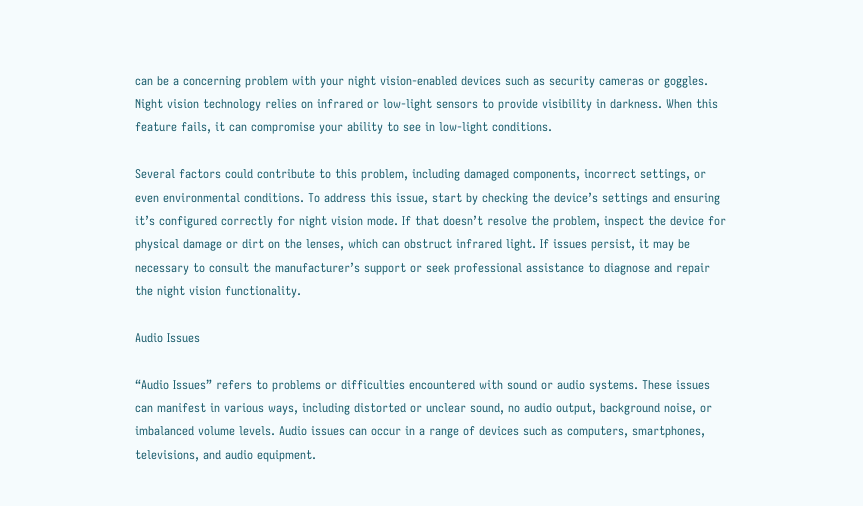can be a concerning problem with your night vision-enabled devices such as security cameras or goggles. Night vision technology relies on infrared or low-light sensors to provide visibility in darkness. When this feature fails, it can compromise your ability to see in low-light conditions.

Several factors could contribute to this problem, including damaged components, incorrect settings, or even environmental conditions. To address this issue, start by checking the device’s settings and ensuring it’s configured correctly for night vision mode. If that doesn’t resolve the problem, inspect the device for physical damage or dirt on the lenses, which can obstruct infrared light. If issues persist, it may be necessary to consult the manufacturer’s support or seek professional assistance to diagnose and repair the night vision functionality.

Audio Issues

“Audio Issues” refers to problems or difficulties encountered with sound or audio systems. These issues can manifest in various ways, including distorted or unclear sound, no audio output, background noise, or imbalanced volume levels. Audio issues can occur in a range of devices such as computers, smartphones, televisions, and audio equipment.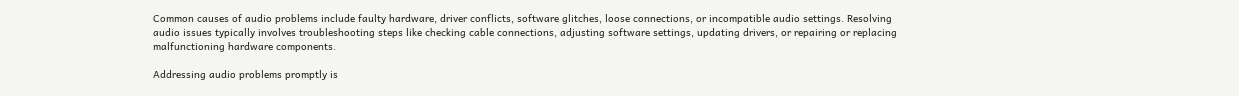Common causes of audio problems include faulty hardware, driver conflicts, software glitches, loose connections, or incompatible audio settings. Resolving audio issues typically involves troubleshooting steps like checking cable connections, adjusting software settings, updating drivers, or repairing or replacing malfunctioning hardware components.

Addressing audio problems promptly is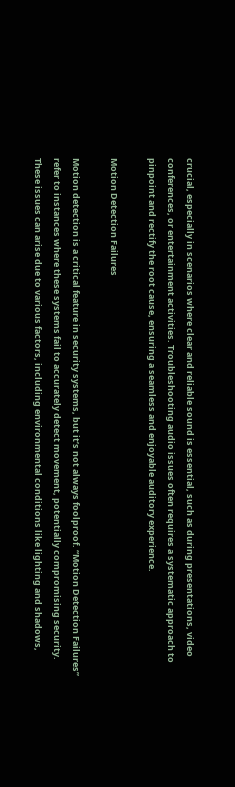crucial, especially in scenarios where clear and reliable sound is essential, such as during presentations, video conferences, or entertainment activities. Troubleshooting audio issues often requires a systematic approach to pinpoint and rectify the root cause, ensuring a seamless and enjoyable auditory experience.

Motion Detection Failures

Motion detection is a critical feature in security systems, but it’s not always foolproof. “Motion Detection Failures” refer to instances where these systems fail to accurately detect movement, potentially compromising security. These issues can arise due to various factors, including environmental conditions like lighting and shadows,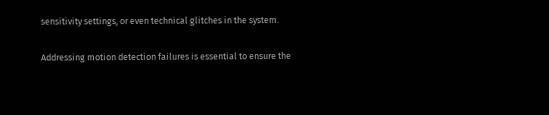sensitivity settings, or even technical glitches in the system.

Addressing motion detection failures is essential to ensure the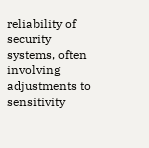reliability of security systems, often involving adjustments to sensitivity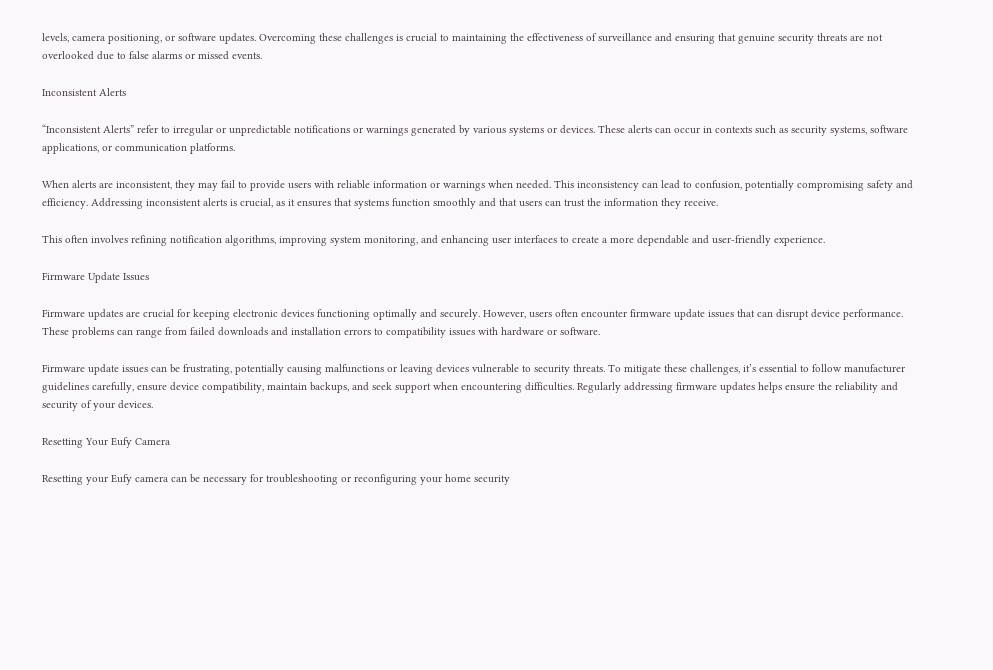levels, camera positioning, or software updates. Overcoming these challenges is crucial to maintaining the effectiveness of surveillance and ensuring that genuine security threats are not overlooked due to false alarms or missed events.

Inconsistent Alerts

“Inconsistent Alerts” refer to irregular or unpredictable notifications or warnings generated by various systems or devices. These alerts can occur in contexts such as security systems, software applications, or communication platforms.

When alerts are inconsistent, they may fail to provide users with reliable information or warnings when needed. This inconsistency can lead to confusion, potentially compromising safety and efficiency. Addressing inconsistent alerts is crucial, as it ensures that systems function smoothly and that users can trust the information they receive.

This often involves refining notification algorithms, improving system monitoring, and enhancing user interfaces to create a more dependable and user-friendly experience.

Firmware Update Issues

Firmware updates are crucial for keeping electronic devices functioning optimally and securely. However, users often encounter firmware update issues that can disrupt device performance. These problems can range from failed downloads and installation errors to compatibility issues with hardware or software.

Firmware update issues can be frustrating, potentially causing malfunctions or leaving devices vulnerable to security threats. To mitigate these challenges, it’s essential to follow manufacturer guidelines carefully, ensure device compatibility, maintain backups, and seek support when encountering difficulties. Regularly addressing firmware updates helps ensure the reliability and security of your devices.

Resetting Your Eufy Camera

Resetting your Eufy camera can be necessary for troubleshooting or reconfiguring your home security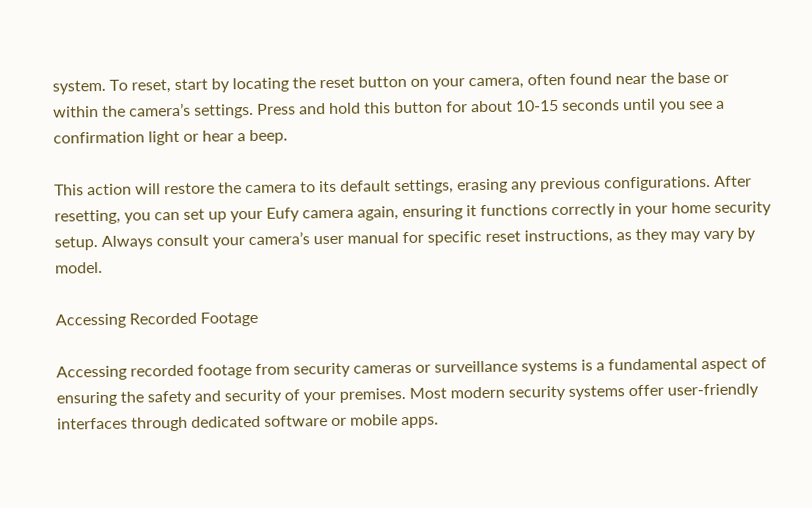system. To reset, start by locating the reset button on your camera, often found near the base or within the camera’s settings. Press and hold this button for about 10-15 seconds until you see a confirmation light or hear a beep.

This action will restore the camera to its default settings, erasing any previous configurations. After resetting, you can set up your Eufy camera again, ensuring it functions correctly in your home security setup. Always consult your camera’s user manual for specific reset instructions, as they may vary by model.

Accessing Recorded Footage

Accessing recorded footage from security cameras or surveillance systems is a fundamental aspect of ensuring the safety and security of your premises. Most modern security systems offer user-friendly interfaces through dedicated software or mobile apps.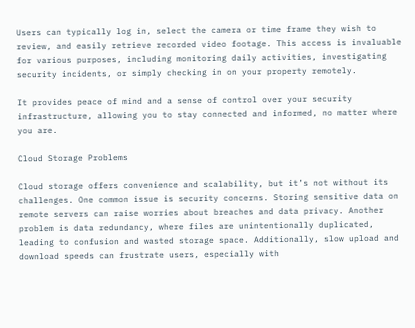Users can typically log in, select the camera or time frame they wish to review, and easily retrieve recorded video footage. This access is invaluable for various purposes, including monitoring daily activities, investigating security incidents, or simply checking in on your property remotely.

It provides peace of mind and a sense of control over your security infrastructure, allowing you to stay connected and informed, no matter where you are.

Cloud Storage Problems

Cloud storage offers convenience and scalability, but it’s not without its challenges. One common issue is security concerns. Storing sensitive data on remote servers can raise worries about breaches and data privacy. Another problem is data redundancy, where files are unintentionally duplicated, leading to confusion and wasted storage space. Additionally, slow upload and download speeds can frustrate users, especially with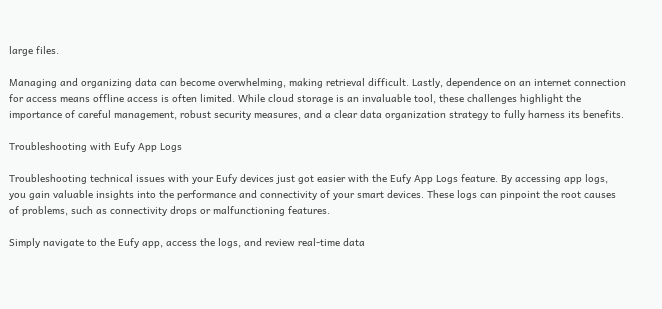large files.

Managing and organizing data can become overwhelming, making retrieval difficult. Lastly, dependence on an internet connection for access means offline access is often limited. While cloud storage is an invaluable tool, these challenges highlight the importance of careful management, robust security measures, and a clear data organization strategy to fully harness its benefits.

Troubleshooting with Eufy App Logs

Troubleshooting technical issues with your Eufy devices just got easier with the Eufy App Logs feature. By accessing app logs, you gain valuable insights into the performance and connectivity of your smart devices. These logs can pinpoint the root causes of problems, such as connectivity drops or malfunctioning features.

Simply navigate to the Eufy app, access the logs, and review real-time data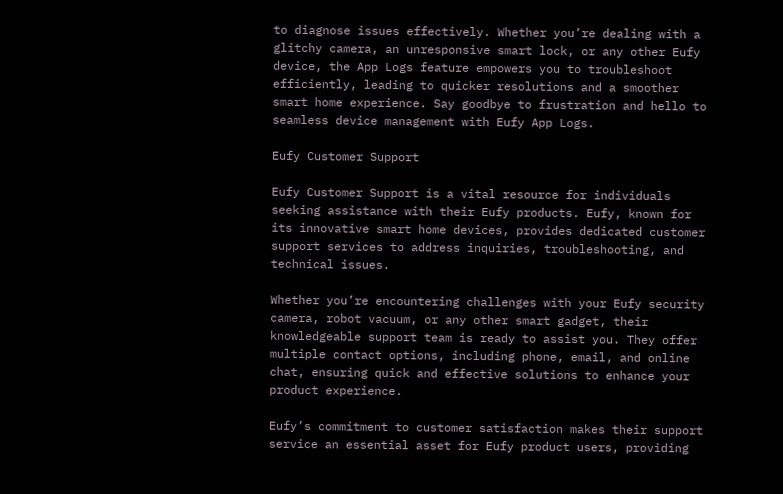to diagnose issues effectively. Whether you’re dealing with a glitchy camera, an unresponsive smart lock, or any other Eufy device, the App Logs feature empowers you to troubleshoot efficiently, leading to quicker resolutions and a smoother smart home experience. Say goodbye to frustration and hello to seamless device management with Eufy App Logs.

Eufy Customer Support

Eufy Customer Support is a vital resource for individuals seeking assistance with their Eufy products. Eufy, known for its innovative smart home devices, provides dedicated customer support services to address inquiries, troubleshooting, and technical issues.

Whether you’re encountering challenges with your Eufy security camera, robot vacuum, or any other smart gadget, their knowledgeable support team is ready to assist you. They offer multiple contact options, including phone, email, and online chat, ensuring quick and effective solutions to enhance your product experience.

Eufy’s commitment to customer satisfaction makes their support service an essential asset for Eufy product users, providing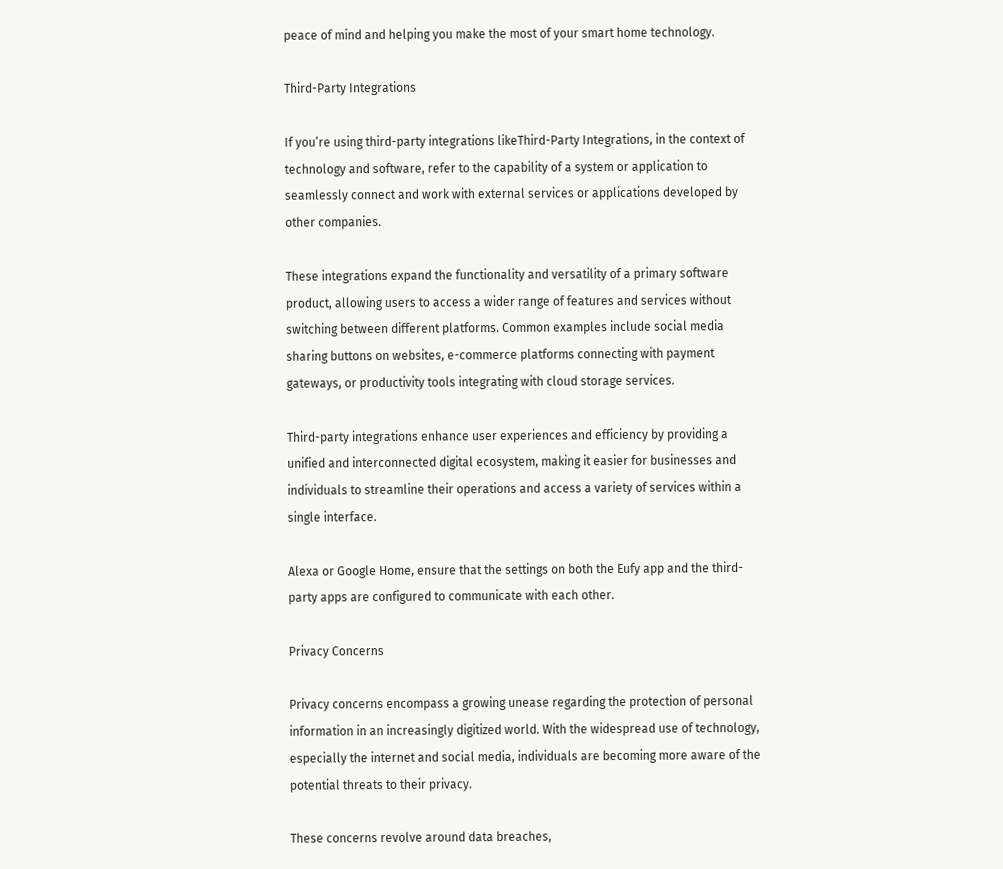peace of mind and helping you make the most of your smart home technology.

Third-Party Integrations

If you’re using third-party integrations likeThird-Party Integrations, in the context of technology and software, refer to the capability of a system or application to seamlessly connect and work with external services or applications developed by other companies.

These integrations expand the functionality and versatility of a primary software product, allowing users to access a wider range of features and services without switching between different platforms. Common examples include social media sharing buttons on websites, e-commerce platforms connecting with payment gateways, or productivity tools integrating with cloud storage services.

Third-party integrations enhance user experiences and efficiency by providing a unified and interconnected digital ecosystem, making it easier for businesses and individuals to streamline their operations and access a variety of services within a single interface.

Alexa or Google Home, ensure that the settings on both the Eufy app and the third-party apps are configured to communicate with each other.

Privacy Concerns

Privacy concerns encompass a growing unease regarding the protection of personal information in an increasingly digitized world. With the widespread use of technology, especially the internet and social media, individuals are becoming more aware of the potential threats to their privacy.

These concerns revolve around data breaches,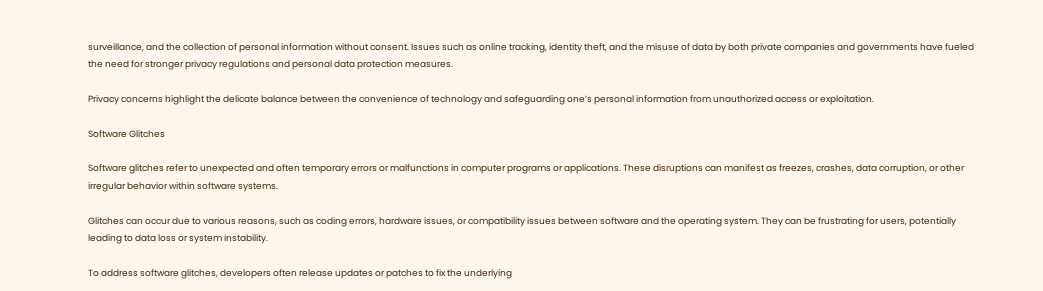surveillance, and the collection of personal information without consent. Issues such as online tracking, identity theft, and the misuse of data by both private companies and governments have fueled the need for stronger privacy regulations and personal data protection measures.

Privacy concerns highlight the delicate balance between the convenience of technology and safeguarding one’s personal information from unauthorized access or exploitation.

Software Glitches

Software glitches refer to unexpected and often temporary errors or malfunctions in computer programs or applications. These disruptions can manifest as freezes, crashes, data corruption, or other irregular behavior within software systems.

Glitches can occur due to various reasons, such as coding errors, hardware issues, or compatibility issues between software and the operating system. They can be frustrating for users, potentially leading to data loss or system instability.

To address software glitches, developers often release updates or patches to fix the underlying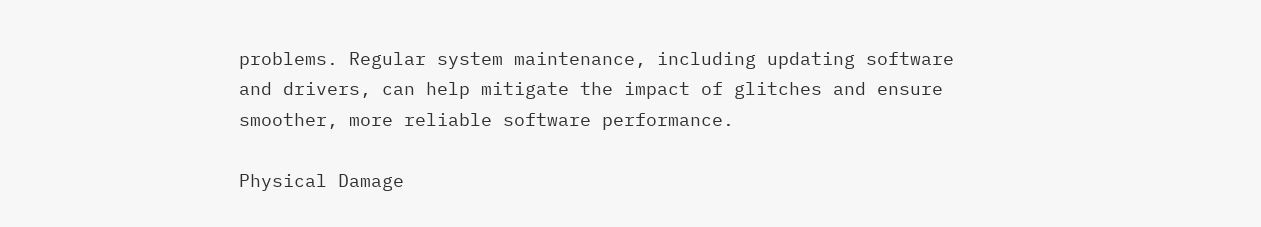problems. Regular system maintenance, including updating software and drivers, can help mitigate the impact of glitches and ensure smoother, more reliable software performance.

Physical Damage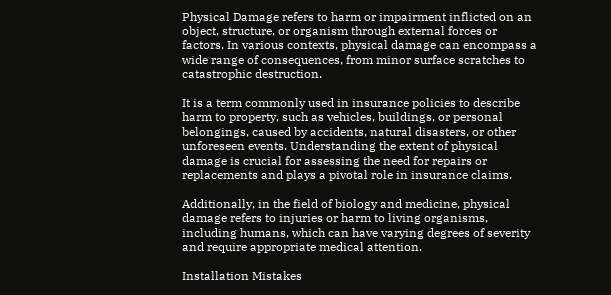Physical Damage refers to harm or impairment inflicted on an object, structure, or organism through external forces or factors. In various contexts, physical damage can encompass a wide range of consequences, from minor surface scratches to catastrophic destruction.

It is a term commonly used in insurance policies to describe harm to property, such as vehicles, buildings, or personal belongings, caused by accidents, natural disasters, or other unforeseen events. Understanding the extent of physical damage is crucial for assessing the need for repairs or replacements and plays a pivotal role in insurance claims.

Additionally, in the field of biology and medicine, physical damage refers to injuries or harm to living organisms, including humans, which can have varying degrees of severity and require appropriate medical attention.

Installation Mistakes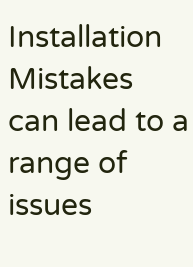Installation Mistakes can lead to a range of issues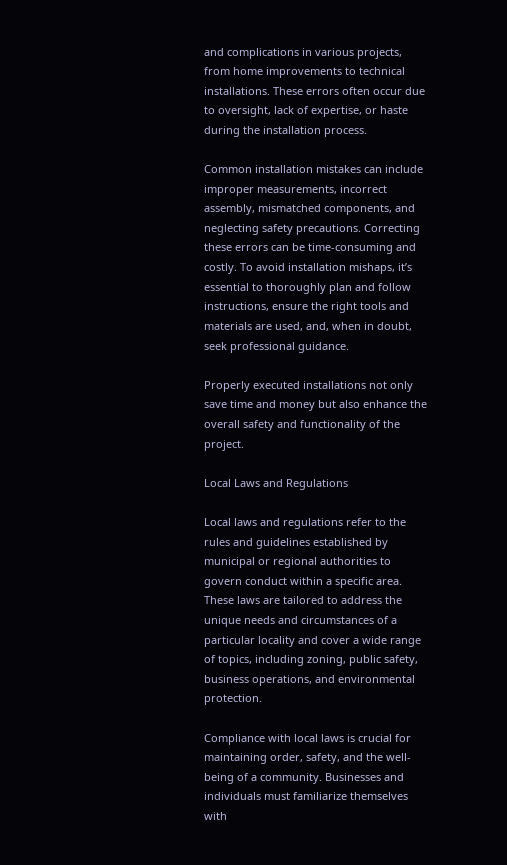and complications in various projects, from home improvements to technical installations. These errors often occur due to oversight, lack of expertise, or haste during the installation process.

Common installation mistakes can include improper measurements, incorrect assembly, mismatched components, and neglecting safety precautions. Correcting these errors can be time-consuming and costly. To avoid installation mishaps, it’s essential to thoroughly plan and follow instructions, ensure the right tools and materials are used, and, when in doubt, seek professional guidance.

Properly executed installations not only save time and money but also enhance the overall safety and functionality of the project.

Local Laws and Regulations

Local laws and regulations refer to the rules and guidelines established by municipal or regional authorities to govern conduct within a specific area. These laws are tailored to address the unique needs and circumstances of a particular locality and cover a wide range of topics, including zoning, public safety, business operations, and environmental protection.

Compliance with local laws is crucial for maintaining order, safety, and the well-being of a community. Businesses and individuals must familiarize themselves with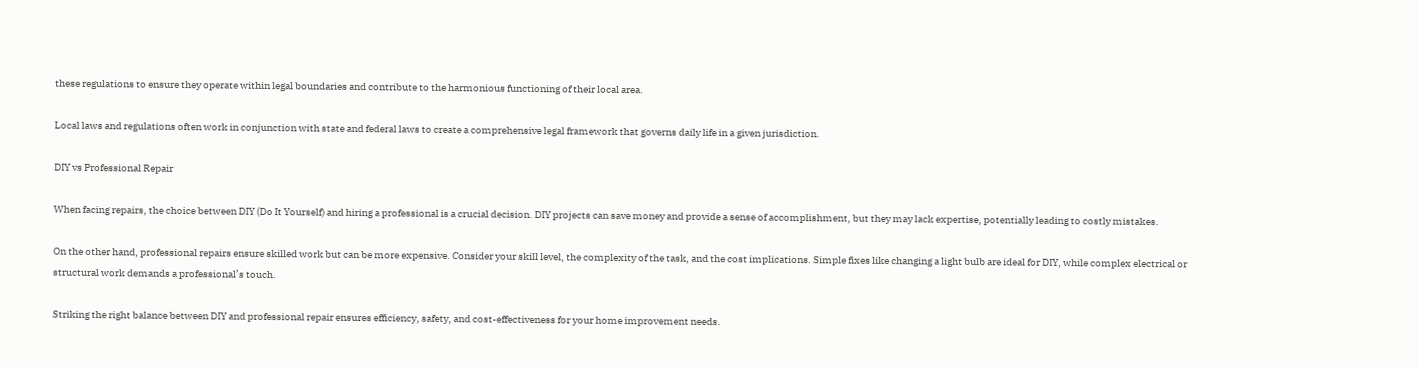these regulations to ensure they operate within legal boundaries and contribute to the harmonious functioning of their local area.

Local laws and regulations often work in conjunction with state and federal laws to create a comprehensive legal framework that governs daily life in a given jurisdiction.

DIY vs Professional Repair

When facing repairs, the choice between DIY (Do It Yourself) and hiring a professional is a crucial decision. DIY projects can save money and provide a sense of accomplishment, but they may lack expertise, potentially leading to costly mistakes.

On the other hand, professional repairs ensure skilled work but can be more expensive. Consider your skill level, the complexity of the task, and the cost implications. Simple fixes like changing a light bulb are ideal for DIY, while complex electrical or structural work demands a professional’s touch.

Striking the right balance between DIY and professional repair ensures efficiency, safety, and cost-effectiveness for your home improvement needs.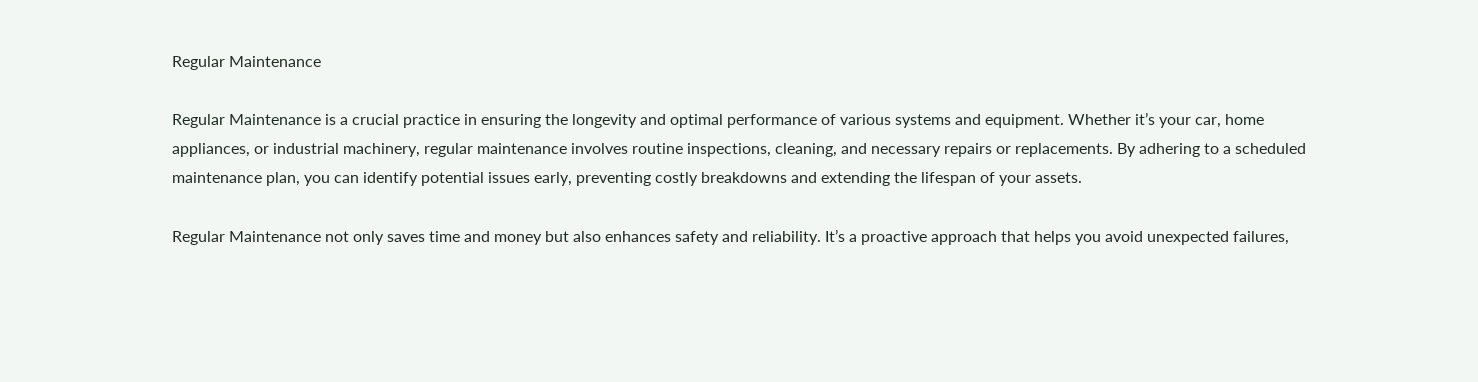Regular Maintenance

Regular Maintenance is a crucial practice in ensuring the longevity and optimal performance of various systems and equipment. Whether it’s your car, home appliances, or industrial machinery, regular maintenance involves routine inspections, cleaning, and necessary repairs or replacements. By adhering to a scheduled maintenance plan, you can identify potential issues early, preventing costly breakdowns and extending the lifespan of your assets.

Regular Maintenance not only saves time and money but also enhances safety and reliability. It’s a proactive approach that helps you avoid unexpected failures,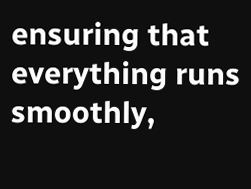ensuring that everything runs smoothly,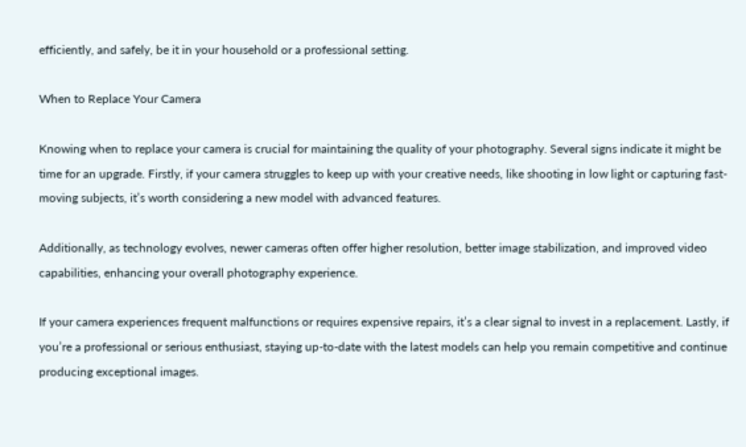efficiently, and safely, be it in your household or a professional setting.

When to Replace Your Camera

Knowing when to replace your camera is crucial for maintaining the quality of your photography. Several signs indicate it might be time for an upgrade. Firstly, if your camera struggles to keep up with your creative needs, like shooting in low light or capturing fast-moving subjects, it’s worth considering a new model with advanced features.

Additionally, as technology evolves, newer cameras often offer higher resolution, better image stabilization, and improved video capabilities, enhancing your overall photography experience.

If your camera experiences frequent malfunctions or requires expensive repairs, it’s a clear signal to invest in a replacement. Lastly, if you’re a professional or serious enthusiast, staying up-to-date with the latest models can help you remain competitive and continue producing exceptional images.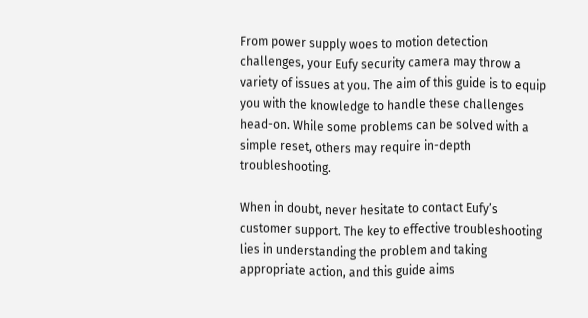From power supply woes to motion detection challenges, your Eufy security camera may throw a variety of issues at you. The aim of this guide is to equip you with the knowledge to handle these challenges head-on. While some problems can be solved with a simple reset, others may require in-depth troubleshooting.

When in doubt, never hesitate to contact Eufy’s customer support. The key to effective troubleshooting lies in understanding the problem and taking appropriate action, and this guide aims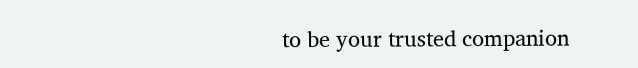to be your trusted companion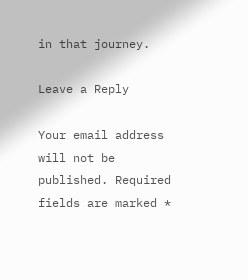in that journey.

Leave a Reply

Your email address will not be published. Required fields are marked *